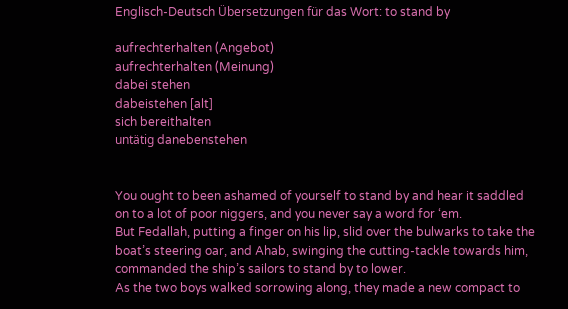Englisch-Deutsch Übersetzungen für das Wort: to stand by

aufrechterhalten (Angebot)
aufrechterhalten (Meinung)
dabei stehen
dabeistehen [alt]
sich bereithalten
untätig danebenstehen


You ought to been ashamed of yourself to stand by and hear it saddled on to a lot of poor niggers, and you never say a word for ‘em.
But Fedallah, putting a finger on his lip, slid over the bulwarks to take the boat’s steering oar, and Ahab, swinging the cutting-tackle towards him, commanded the ship’s sailors to stand by to lower.
As the two boys walked sorrowing along, they made a new compact to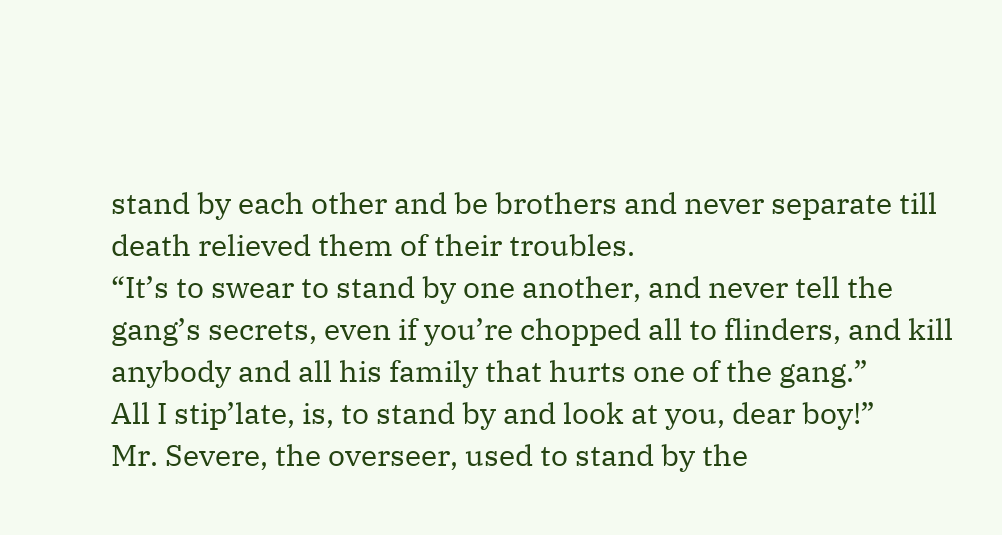stand by each other and be brothers and never separate till death relieved them of their troubles.
“It’s to swear to stand by one another, and never tell the gang’s secrets, even if you’re chopped all to flinders, and kill anybody and all his family that hurts one of the gang.”
All I stip’late, is, to stand by and look at you, dear boy!”
Mr. Severe, the overseer, used to stand by the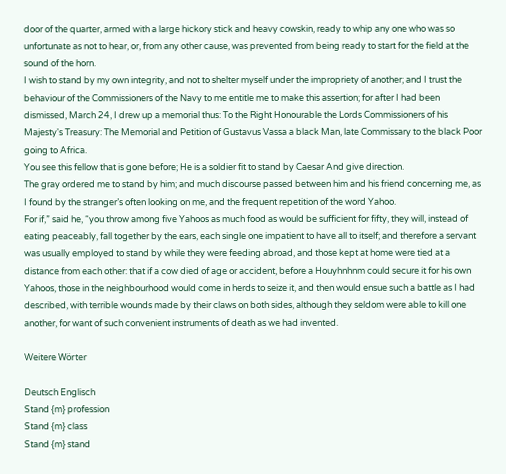door of the quarter, armed with a large hickory stick and heavy cowskin, ready to whip any one who was so unfortunate as not to hear, or, from any other cause, was prevented from being ready to start for the field at the sound of the horn.
I wish to stand by my own integrity, and not to shelter myself under the impropriety of another; and I trust the behaviour of the Commissioners of the Navy to me entitle me to make this assertion; for after I had been dismissed, March 24, I drew up a memorial thus: To the Right Honourable the Lords Commissioners of his Majesty's Treasury: The Memorial and Petition of Gustavus Vassa a black Man, late Commissary to the black Poor going to Africa.
You see this fellow that is gone before; He is a soldier fit to stand by Caesar And give direction.
The gray ordered me to stand by him; and much discourse passed between him and his friend concerning me, as I found by the stranger’s often looking on me, and the frequent repetition of the word Yahoo.
For if,” said he, “you throw among five Yahoos as much food as would be sufficient for fifty, they will, instead of eating peaceably, fall together by the ears, each single one impatient to have all to itself; and therefore a servant was usually employed to stand by while they were feeding abroad, and those kept at home were tied at a distance from each other: that if a cow died of age or accident, before a Houyhnhnm could secure it for his own Yahoos, those in the neighbourhood would come in herds to seize it, and then would ensue such a battle as I had described, with terrible wounds made by their claws on both sides, although they seldom were able to kill one another, for want of such convenient instruments of death as we had invented.

Weitere Wörter

Deutsch Englisch
Stand {m} profession
Stand {m} class
Stand {m} stand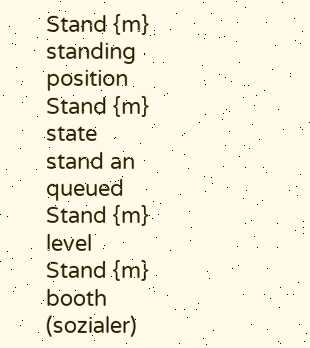Stand {m} standing position
Stand {m} state
stand an queued
Stand {m} level
Stand {m} booth
(sozialer)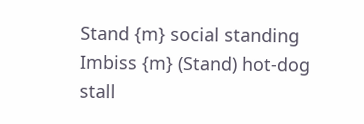Stand {m} social standing
Imbiss {m} (Stand) hot-dog stall